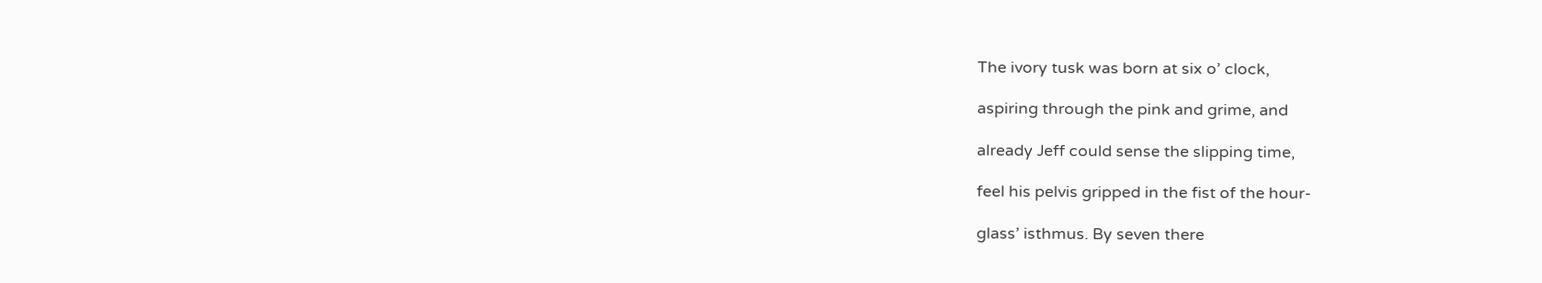The ivory tusk was born at six o’ clock,

aspiring through the pink and grime, and

already Jeff could sense the slipping time,

feel his pelvis gripped in the fist of the hour-

glass’ isthmus. By seven there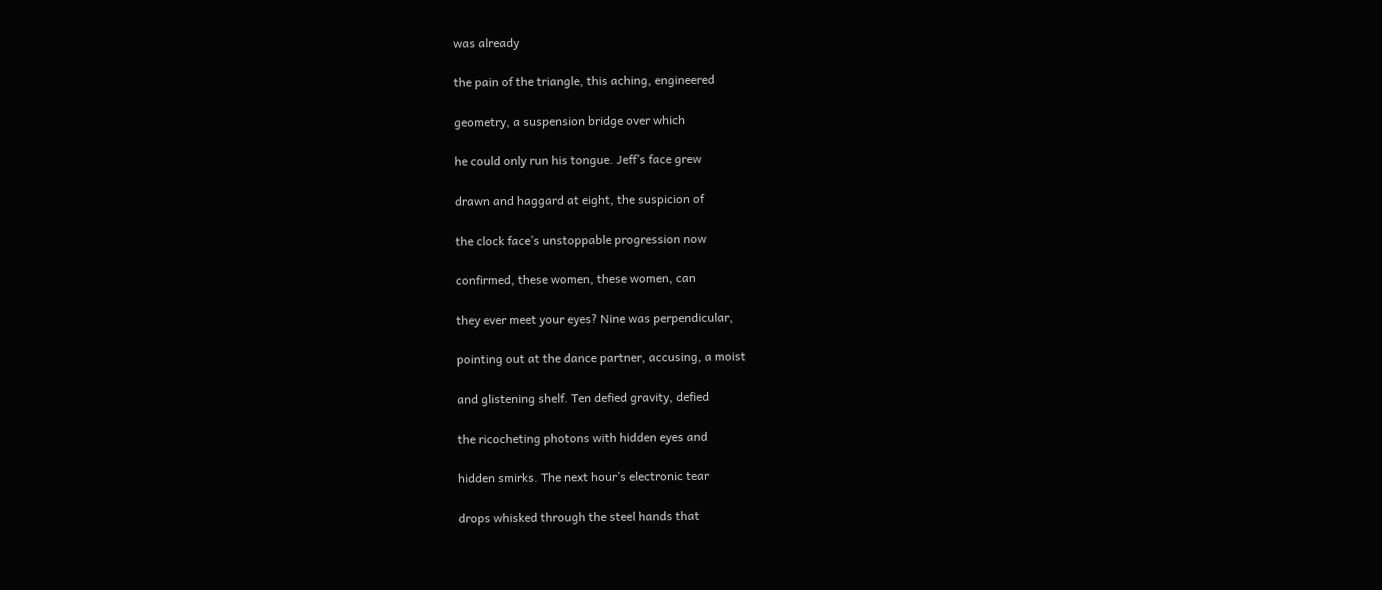was already

the pain of the triangle, this aching, engineered

geometry, a suspension bridge over which

he could only run his tongue. Jeff’s face grew

drawn and haggard at eight, the suspicion of

the clock face’s unstoppable progression now

confirmed, these women, these women, can

they ever meet your eyes? Nine was perpendicular,

pointing out at the dance partner, accusing, a moist

and glistening shelf. Ten defied gravity, defied

the ricocheting photons with hidden eyes and

hidden smirks. The next hour’s electronic tear

drops whisked through the steel hands that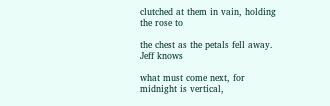clutched at them in vain, holding the rose to

the chest as the petals fell away. Jeff knows

what must come next, for midnight is vertical,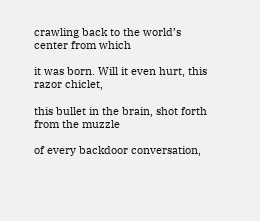crawling back to the world’s center from which

it was born. Will it even hurt, this razor chiclet,

this bullet in the brain, shot forth from the muzzle

of every backdoor conversation,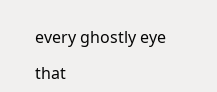every ghostly eye

that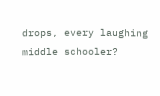drops, every laughing middle schooler?